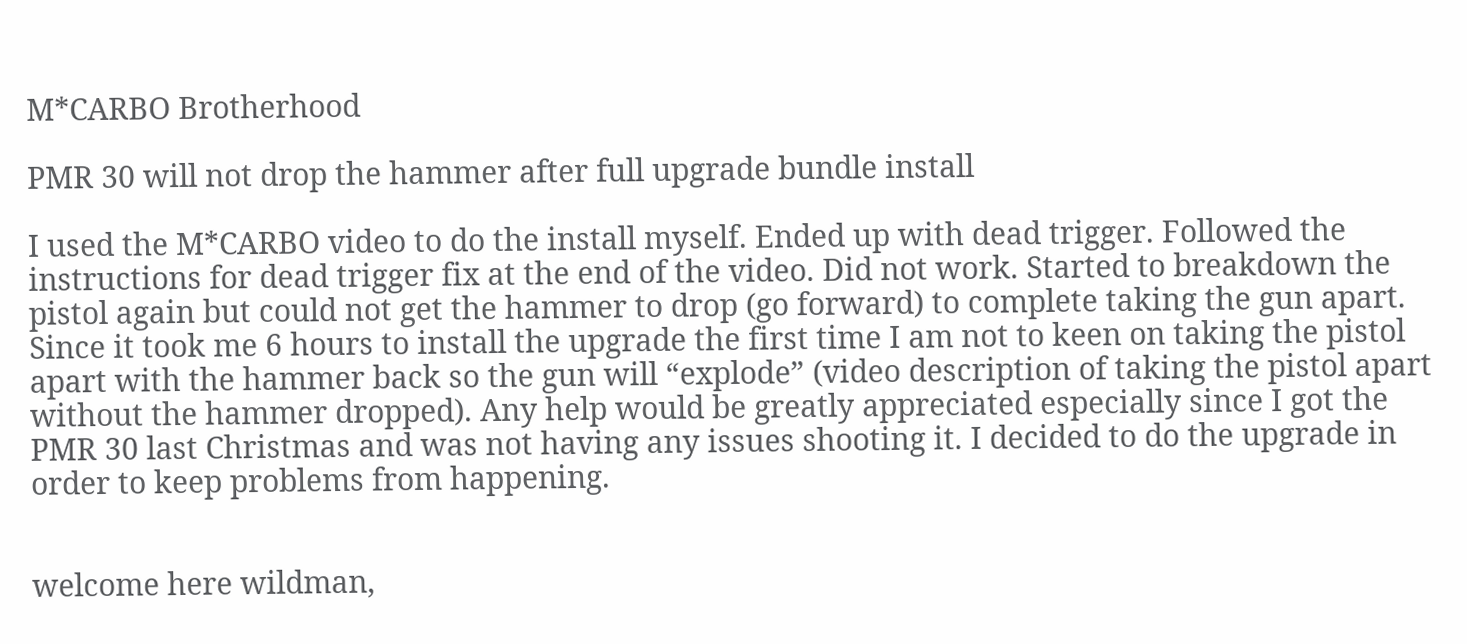M*CARBO Brotherhood

PMR 30 will not drop the hammer after full upgrade bundle install

I used the M*CARBO video to do the install myself. Ended up with dead trigger. Followed the instructions for dead trigger fix at the end of the video. Did not work. Started to breakdown the pistol again but could not get the hammer to drop (go forward) to complete taking the gun apart. Since it took me 6 hours to install the upgrade the first time I am not to keen on taking the pistol apart with the hammer back so the gun will “explode” (video description of taking the pistol apart without the hammer dropped). Any help would be greatly appreciated especially since I got the PMR 30 last Christmas and was not having any issues shooting it. I decided to do the upgrade in order to keep problems from happening.


welcome here wildman,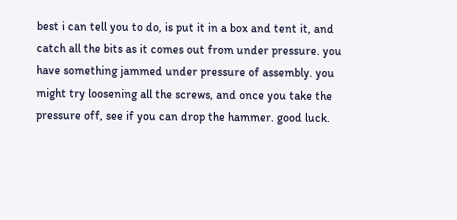best i can tell you to do, is put it in a box and tent it, and catch all the bits as it comes out from under pressure. you have something jammed under pressure of assembly. you might try loosening all the screws, and once you take the pressure off, see if you can drop the hammer. good luck.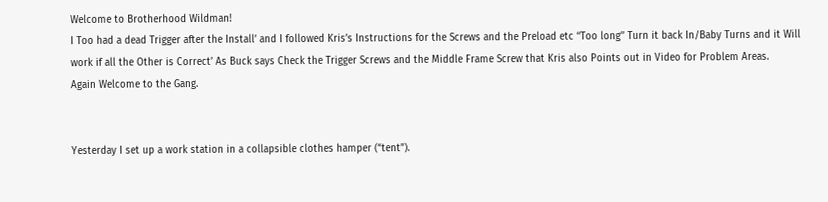Welcome to Brotherhood Wildman!
I Too had a dead Trigger after the Install’ and I followed Kris’s Instructions for the Screws and the Preload etc ‘‘Too long’’ Turn it back In/Baby Turns and it Will work if all the Other is Correct’ As Buck says Check the Trigger Screws and the Middle Frame Screw that Kris also Points out in Video for Problem Areas.
Again Welcome to the Gang.


Yesterday I set up a work station in a collapsible clothes hamper (“tent”).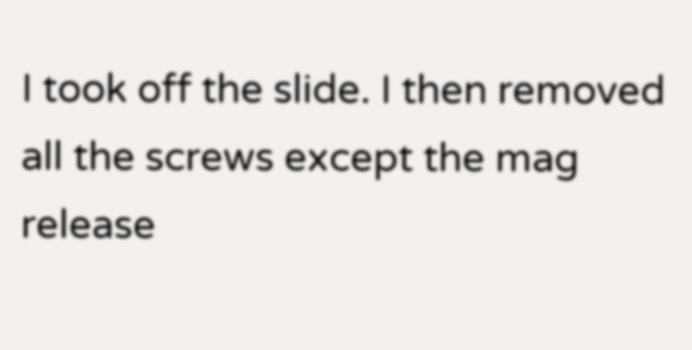I took off the slide. I then removed all the screws except the mag release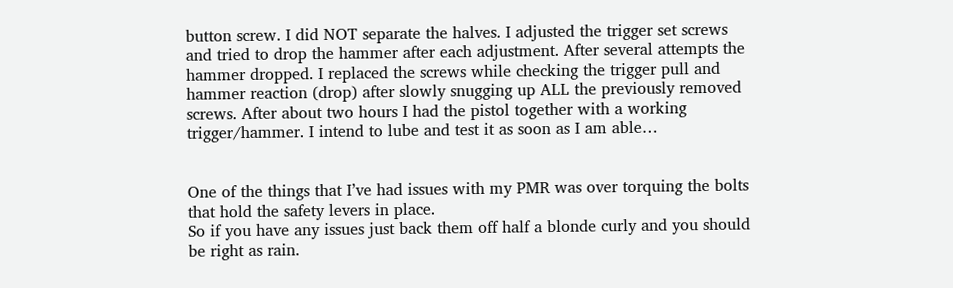button screw. I did NOT separate the halves. I adjusted the trigger set screws and tried to drop the hammer after each adjustment. After several attempts the hammer dropped. I replaced the screws while checking the trigger pull and hammer reaction (drop) after slowly snugging up ALL the previously removed screws. After about two hours I had the pistol together with a working trigger/hammer. I intend to lube and test it as soon as I am able…


One of the things that I’ve had issues with my PMR was over torquing the bolts that hold the safety levers in place.
So if you have any issues just back them off half a blonde curly and you should be right as rain.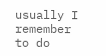usually I remember to do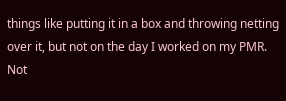things like putting it in a box and throwing netting over it, but not on the day I worked on my PMR. Not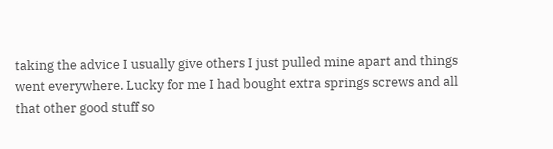taking the advice I usually give others I just pulled mine apart and things went everywhere. Lucky for me I had bought extra springs screws and all that other good stuff so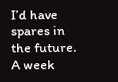I’d have spares in the future. A week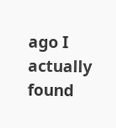ago I actually found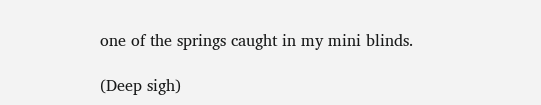one of the springs caught in my mini blinds.

(Deep sigh)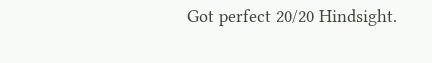Got perfect 20/20 Hindsight.